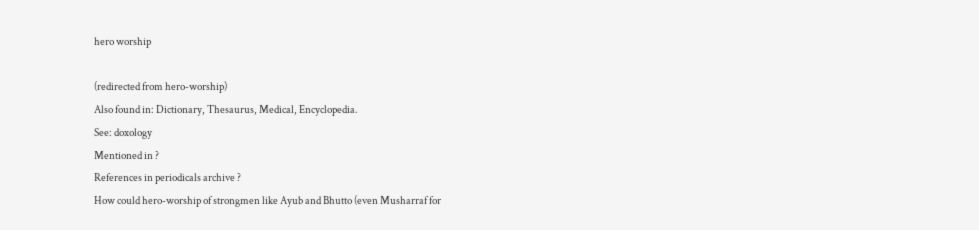hero worship

(redirected from hero-worship)
Also found in: Dictionary, Thesaurus, Medical, Encyclopedia.
See: doxology
Mentioned in ?
References in periodicals archive ?
How could hero-worship of strongmen like Ayub and Bhutto (even Musharraf for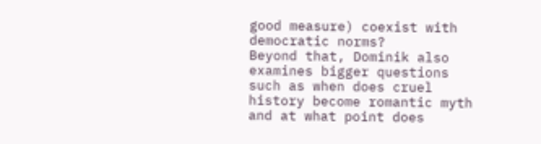good measure) coexist with democratic norms?
Beyond that, Dominik also examines bigger questions such as when does cruel history become romantic myth and at what point does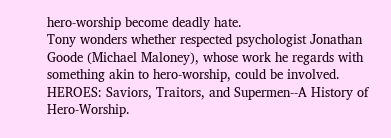hero-worship become deadly hate.
Tony wonders whether respected psychologist Jonathan Goode (Michael Maloney), whose work he regards with something akin to hero-worship, could be involved.
HEROES: Saviors, Traitors, and Supermen--A History of Hero-Worship.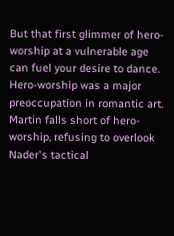But that first glimmer of hero-worship at a vulnerable age can fuel your desire to dance.
Hero-worship was a major preoccupation in romantic art.
Martin falls short of hero-worship, refusing to overlook Nader's tactical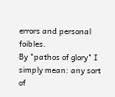errors and personal foibles.
By "pathos of glory" I simply mean: any sort of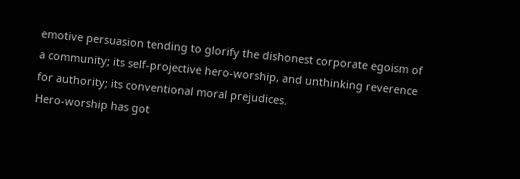emotive persuasion tending to glorify the dishonest corporate egoism of a community; its self-projective hero-worship, and unthinking reverence for authority; its conventional moral prejudices.
Hero-worship has got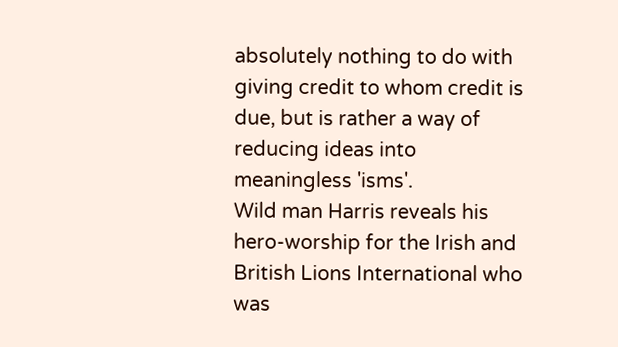absolutely nothing to do with giving credit to whom credit is due, but is rather a way of reducing ideas into meaningless 'isms'.
Wild man Harris reveals his hero-worship for the Irish and British Lions International who was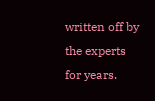written off by the experts for years.